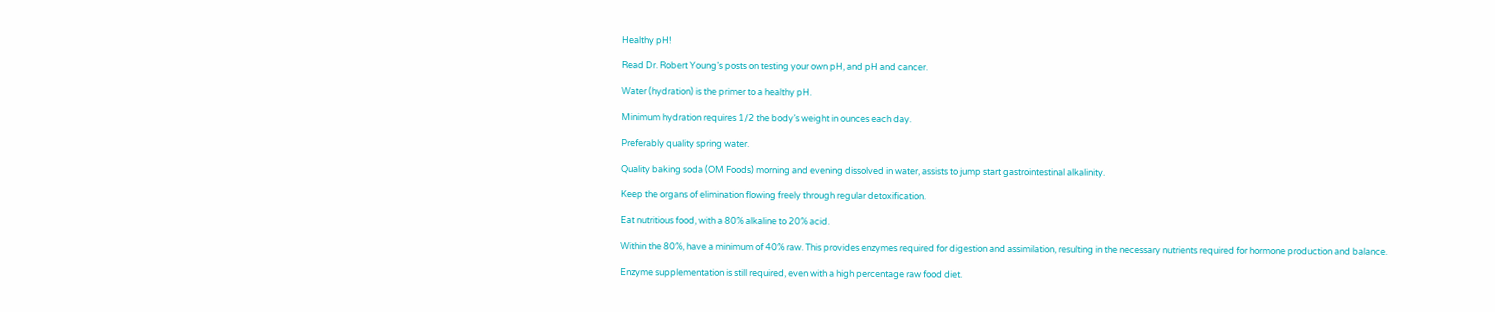Healthy pH!

Read Dr. Robert Young’s posts on testing your own pH, and pH and cancer.

Water (hydration) is the primer to a healthy pH.

Minimum hydration requires 1/2 the body’s weight in ounces each day.

Preferably quality spring water.

Quality baking soda (OM Foods) morning and evening dissolved in water, assists to jump start gastrointestinal alkalinity.

Keep the organs of elimination flowing freely through regular detoxification.

Eat nutritious food, with a 80% alkaline to 20% acid.

Within the 80%, have a minimum of 40% raw. This provides enzymes required for digestion and assimilation, resulting in the necessary nutrients required for hormone production and balance.

Enzyme supplementation is still required, even with a high percentage raw food diet.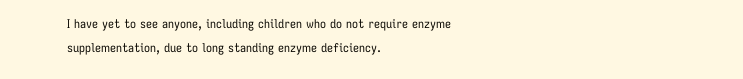I have yet to see anyone, including children who do not require enzyme supplementation, due to long standing enzyme deficiency.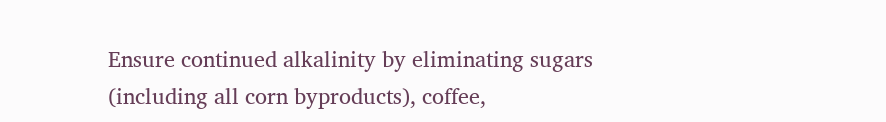Ensure continued alkalinity by eliminating sugars (including all corn byproducts), coffee,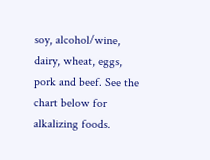soy, alcohol/wine, dairy, wheat, eggs, pork and beef. See the chart below for alkalizing foods.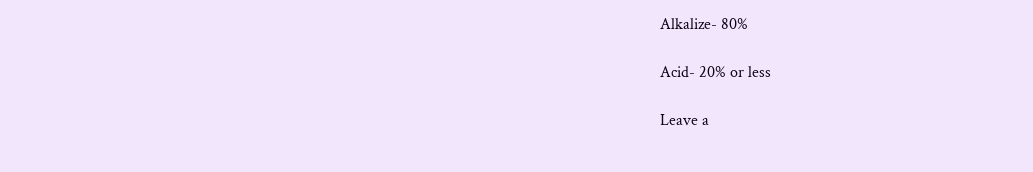Alkalize- 80%

Acid- 20% or less

Leave a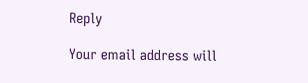Reply

Your email address will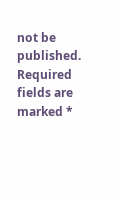not be published. Required fields are marked *